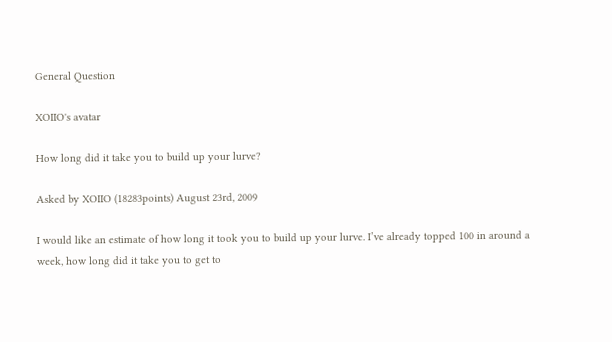General Question

XOIIO's avatar

How long did it take you to build up your lurve?

Asked by XOIIO (18283points) August 23rd, 2009

I would like an estimate of how long it took you to build up your lurve. I’ve already topped 100 in around a week, how long did it take you to get to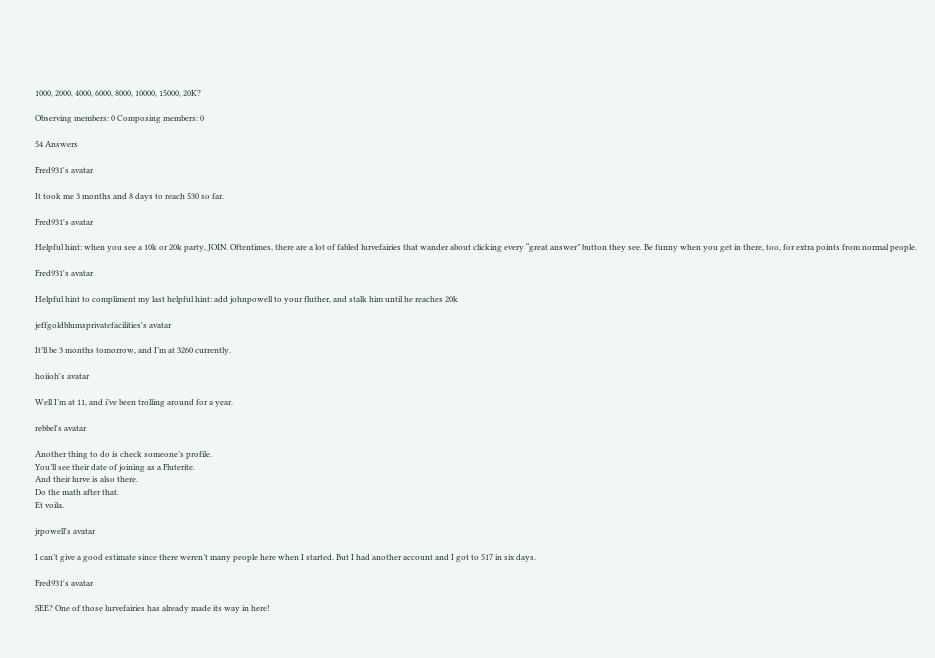1000, 2000, 4000, 6000, 8000, 10000, 15000, 20K?

Observing members: 0 Composing members: 0

54 Answers

Fred931's avatar

It took me 3 months and 8 days to reach 530 so far.

Fred931's avatar

Helpful hint: when you see a 10k or 20k party, JOIN. Oftentimes, there are a lot of fabled lurvefairies that wander about clicking every “great answer” button they see. Be funny when you get in there, too, for extra points from normal people.

Fred931's avatar

Helpful hint to compliment my last helpful hint: add johnpowell to your fluther, and stalk him until he reaches 20k

jeffgoldblumsprivatefacilities's avatar

It’ll be 3 months tomorrow, and I’m at 3260 currently.

hoiioh's avatar

Well I’m at 11, and i’ve been trolling around for a year.

rebbel's avatar

Another thing to do is check someone’s profile.
You’ll see their date of joining as a Fluterite.
And their lurve is also there.
Do the math after that.
Et voila.

jrpowell's avatar

I can’t give a good estimate since there weren’t many people here when I started. But I had another account and I got to 517 in six days.

Fred931's avatar

SEE? One of those lurvefairies has already made its way in here!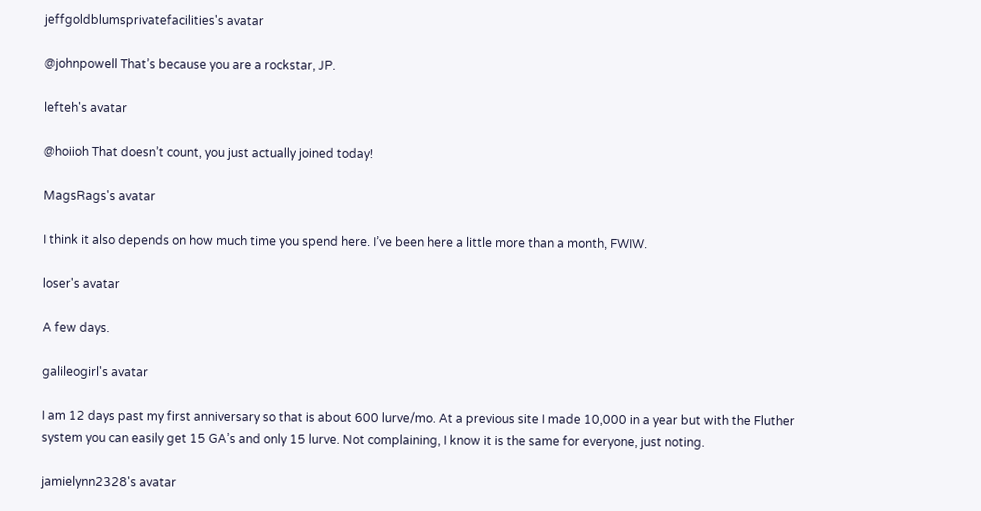jeffgoldblumsprivatefacilities's avatar

@johnpowell That’s because you are a rockstar, JP.

lefteh's avatar

@hoiioh That doesn’t count, you just actually joined today!

MagsRags's avatar

I think it also depends on how much time you spend here. I’ve been here a little more than a month, FWIW.

loser's avatar

A few days.

galileogirl's avatar

I am 12 days past my first anniversary so that is about 600 lurve/mo. At a previous site I made 10,000 in a year but with the Fluther system you can easily get 15 GA’s and only 15 lurve. Not complaining, I know it is the same for everyone, just noting.

jamielynn2328's avatar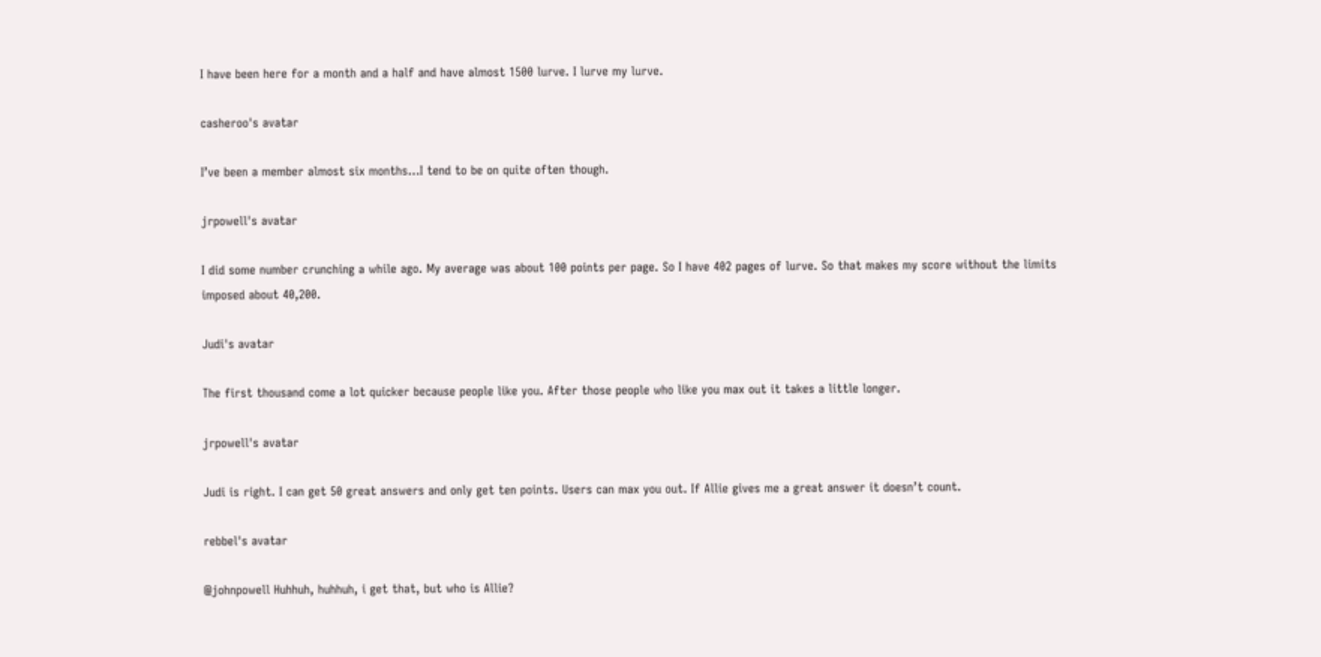I have been here for a month and a half and have almost 1500 lurve. I lurve my lurve.

casheroo's avatar

I’ve been a member almost six months…I tend to be on quite often though.

jrpowell's avatar

I did some number crunching a while ago. My average was about 100 points per page. So I have 402 pages of lurve. So that makes my score without the limits imposed about 40,200.

Judi's avatar

The first thousand come a lot quicker because people like you. After those people who like you max out it takes a little longer.

jrpowell's avatar

Judi is right. I can get 50 great answers and only get ten points. Users can max you out. If Allie gives me a great answer it doesn’t count.

rebbel's avatar

@johnpowell Huhhuh, huhhuh, i get that, but who is Allie?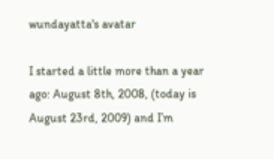wundayatta's avatar

I started a little more than a year ago: August 8th, 2008, (today is August 23rd, 2009) and I’m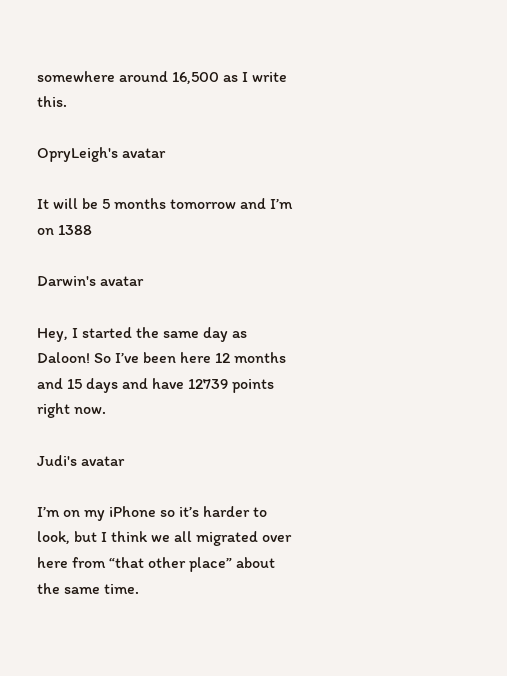somewhere around 16,500 as I write this.

OpryLeigh's avatar

It will be 5 months tomorrow and I’m on 1388

Darwin's avatar

Hey, I started the same day as Daloon! So I’ve been here 12 months and 15 days and have 12739 points right now.

Judi's avatar

I’m on my iPhone so it’s harder to look, but I think we all migrated over here from “that other place” about the same time.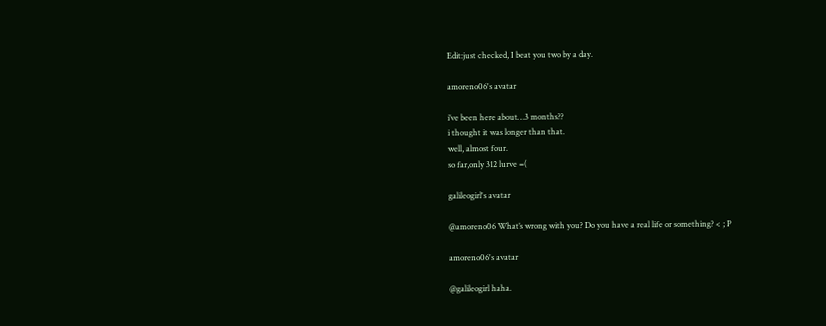Edit:just checked, I beat you two by a day.

amoreno06's avatar

i’ve been here about…3 months??
i thought it was longer than that.
well, almost four.
so far,only 312 lurve =(

galileogirl's avatar

@amoreno06 What’s wrong with you? Do you have a real life or something? < ; P

amoreno06's avatar

@galileogirl haha.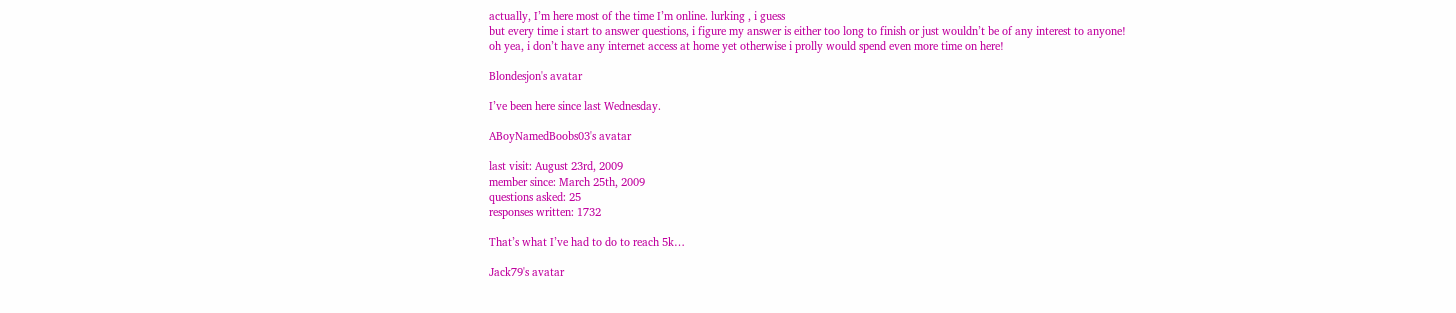actually, I’m here most of the time I’m online. lurking , i guess
but every time i start to answer questions, i figure my answer is either too long to finish or just wouldn’t be of any interest to anyone!
oh yea, i don’t have any internet access at home yet otherwise i prolly would spend even more time on here!

Blondesjon's avatar

I’ve been here since last Wednesday.

ABoyNamedBoobs03's avatar

last visit: August 23rd, 2009
member since: March 25th, 2009
questions asked: 25
responses written: 1732

That’s what I’ve had to do to reach 5k…

Jack79's avatar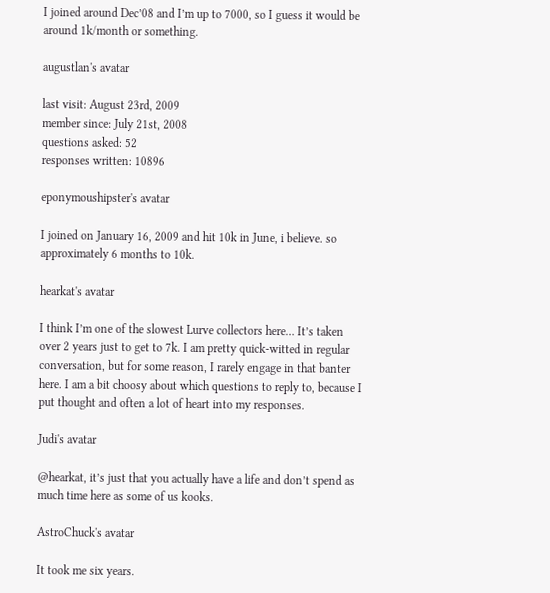I joined around Dec’08 and I’m up to 7000, so I guess it would be around 1k/month or something.

augustlan's avatar

last visit: August 23rd, 2009
member since: July 21st, 2008
questions asked: 52
responses written: 10896

eponymoushipster's avatar

I joined on January 16, 2009 and hit 10k in June, i believe. so approximately 6 months to 10k.

hearkat's avatar

I think I’m one of the slowest Lurve collectors here… It’s taken over 2 years just to get to 7k. I am pretty quick-witted in regular conversation, but for some reason, I rarely engage in that banter here. I am a bit choosy about which questions to reply to, because I put thought and often a lot of heart into my responses.

Judi's avatar

@hearkat, it’s just that you actually have a life and don’t spend as much time here as some of us kooks.

AstroChuck's avatar

It took me six years.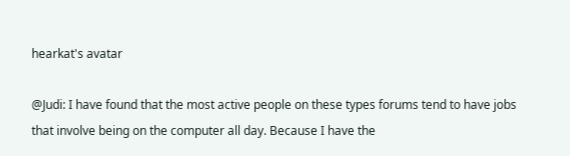hearkat's avatar

@Judi: I have found that the most active people on these types forums tend to have jobs that involve being on the computer all day. Because I have the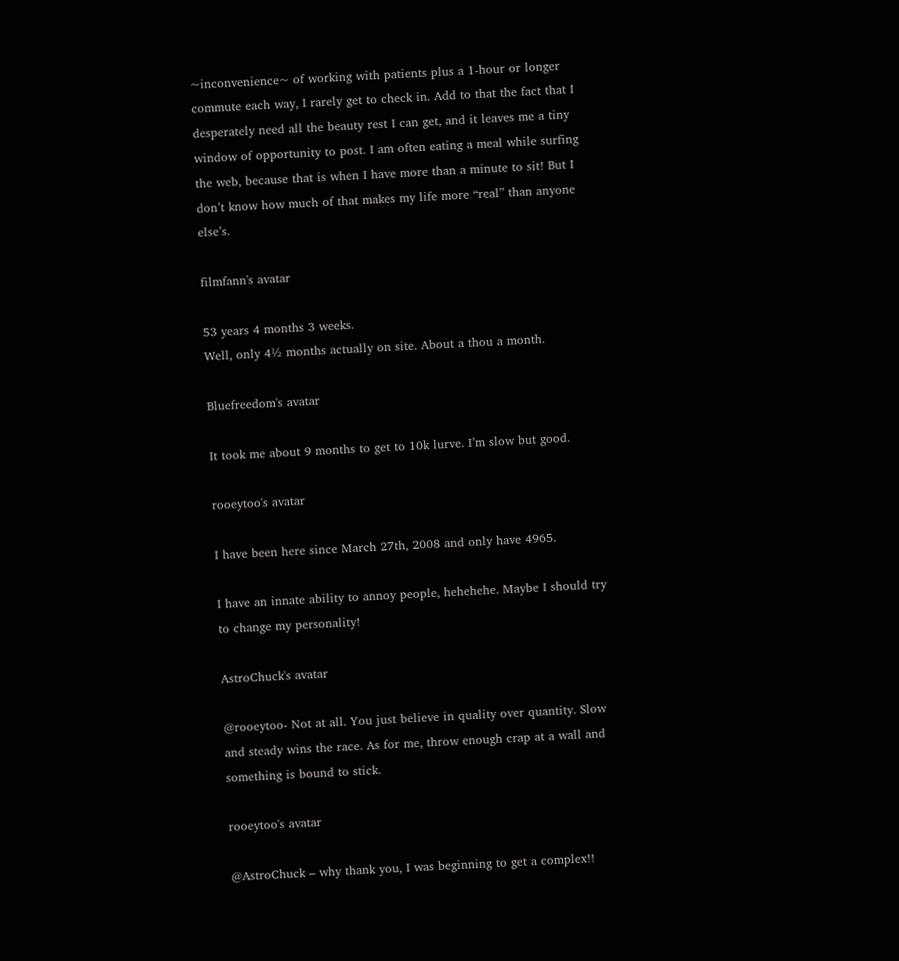~inconvenience~ of working with patients plus a 1-hour or longer commute each way, I rarely get to check in. Add to that the fact that I desperately need all the beauty rest I can get, and it leaves me a tiny window of opportunity to post. I am often eating a meal while surfing the web, because that is when I have more than a minute to sit! But I don’t know how much of that makes my life more “real” than anyone else’s.

filmfann's avatar

53 years 4 months 3 weeks.
Well, only 4½ months actually on site. About a thou a month.

Bluefreedom's avatar

It took me about 9 months to get to 10k lurve. I’m slow but good.

rooeytoo's avatar

I have been here since March 27th, 2008 and only have 4965.

I have an innate ability to annoy people, hehehehe. Maybe I should try to change my personality!

AstroChuck's avatar

@rooeytoo- Not at all. You just believe in quality over quantity. Slow and steady wins the race. As for me, throw enough crap at a wall and something is bound to stick.

rooeytoo's avatar

@AstroChuck – why thank you, I was beginning to get a complex!!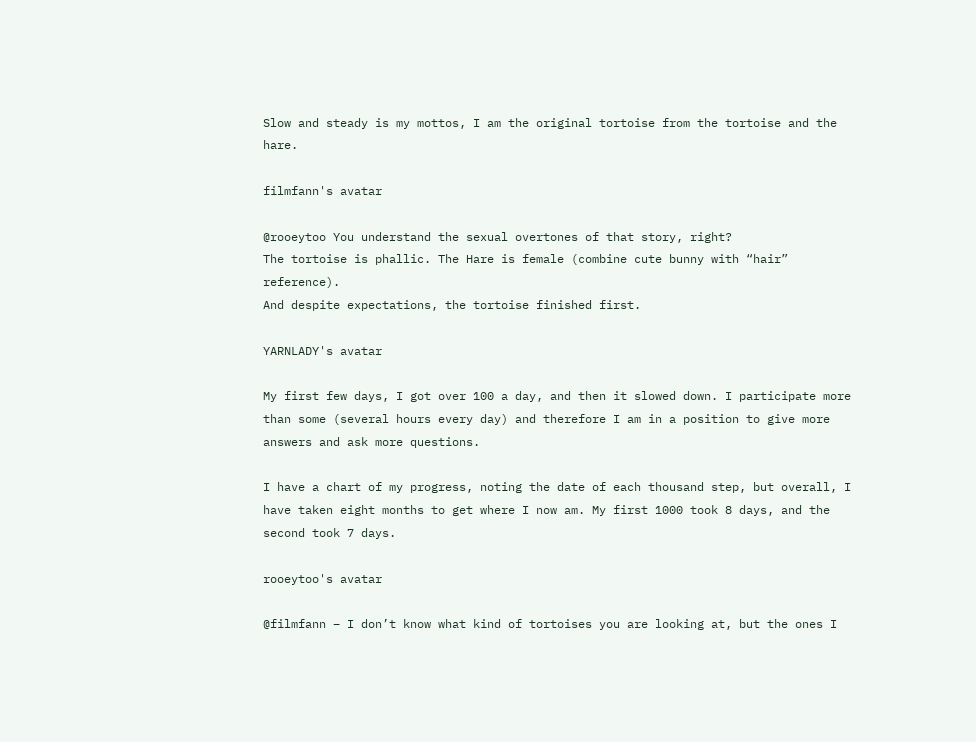Slow and steady is my mottos, I am the original tortoise from the tortoise and the hare.

filmfann's avatar

@rooeytoo You understand the sexual overtones of that story, right?
The tortoise is phallic. The Hare is female (combine cute bunny with “hair” reference).
And despite expectations, the tortoise finished first.

YARNLADY's avatar

My first few days, I got over 100 a day, and then it slowed down. I participate more than some (several hours every day) and therefore I am in a position to give more answers and ask more questions.

I have a chart of my progress, noting the date of each thousand step, but overall, I have taken eight months to get where I now am. My first 1000 took 8 days, and the second took 7 days.

rooeytoo's avatar

@filmfann – I don’t know what kind of tortoises you are looking at, but the ones I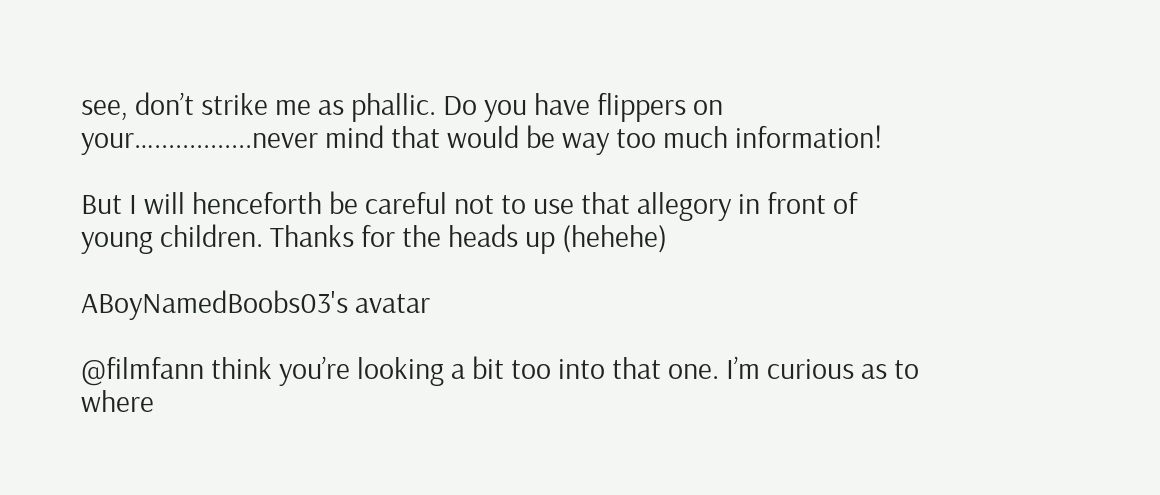see, don’t strike me as phallic. Do you have flippers on your…..............never mind that would be way too much information!

But I will henceforth be careful not to use that allegory in front of young children. Thanks for the heads up (hehehe)

ABoyNamedBoobs03's avatar

@filmfann think you’re looking a bit too into that one. I’m curious as to where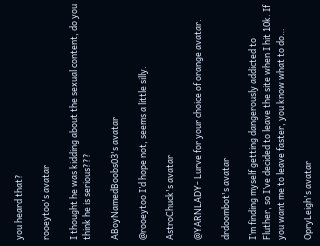you heard that?

rooeytoo's avatar

I thought he was kidding about the sexual content, do you think he is serious???

ABoyNamedBoobs03's avatar

@rooeytoo I’d hope not, seems a little silly.

AstroChuck's avatar

@YARNLADY- Lurve for your choice of orange avatar.

drdoombot's avatar

I’m finding myself getting dangerously addicted to Fluther, so I’ve decided to leave the site when I hit 10k. If you want me to leave faster, you know what to do…

OpryLeigh's avatar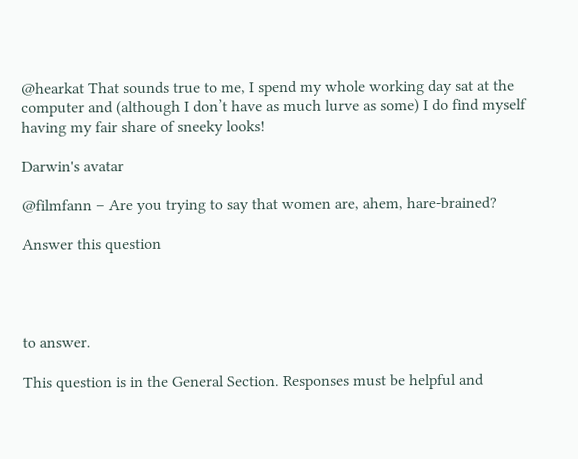@hearkat That sounds true to me, I spend my whole working day sat at the computer and (although I don’t have as much lurve as some) I do find myself having my fair share of sneeky looks!

Darwin's avatar

@filmfann – Are you trying to say that women are, ahem, hare-brained?

Answer this question




to answer.

This question is in the General Section. Responses must be helpful and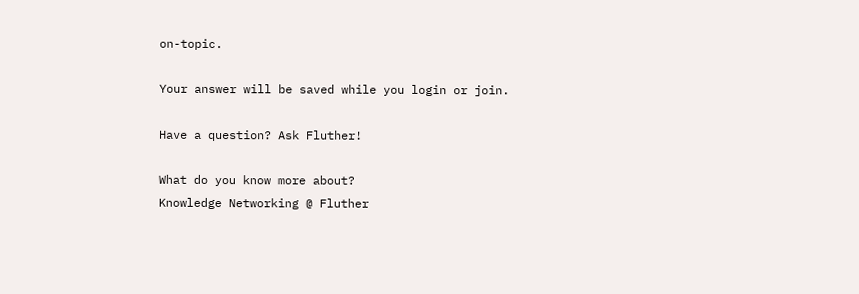on-topic.

Your answer will be saved while you login or join.

Have a question? Ask Fluther!

What do you know more about?
Knowledge Networking @ Fluther